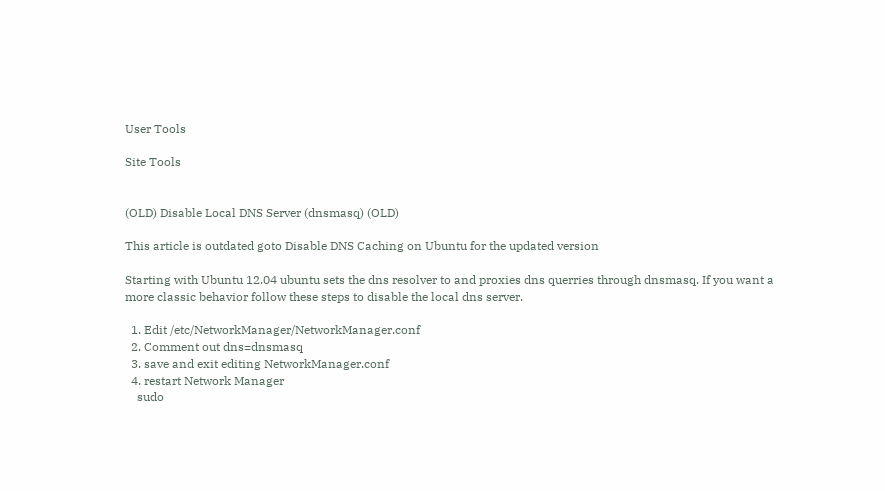User Tools

Site Tools


(OLD) Disable Local DNS Server (dnsmasq) (OLD)

This article is outdated goto Disable DNS Caching on Ubuntu for the updated version

Starting with Ubuntu 12.04 ubuntu sets the dns resolver to and proxies dns querries through dnsmasq. If you want a more classic behavior follow these steps to disable the local dns server.

  1. Edit /etc/NetworkManager/NetworkManager.conf
  2. Comment out dns=dnsmasq
  3. save and exit editing NetworkManager.conf
  4. restart Network Manager
    sudo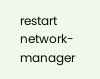restart network-manager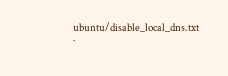ubuntu/disable_local_dns.txt ·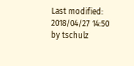Last modified: 2018/04/27 14:50 by tschulz